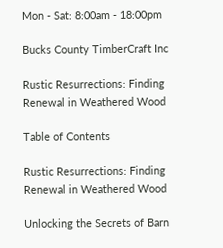Mon - Sat: 8:00am - 18:00pm

Bucks County TimberCraft Inc

Rustic Resurrections: Finding Renewal in Weathered Wood

Table of Contents

Rustic Resurrections: Finding Renewal in Weathered Wood

Unlocking the Secrets of Barn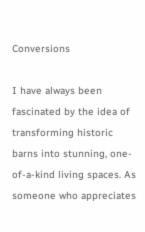Conversions

I have always been fascinated by the idea of transforming historic barns into stunning, one-of-a-kind living spaces. As someone who appreciates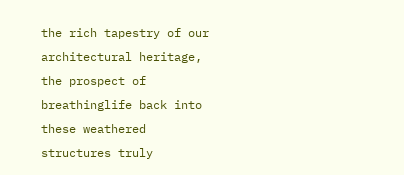the rich tapestry of our architectural heritage, the prospect of breathinglife back into these weathered structures truly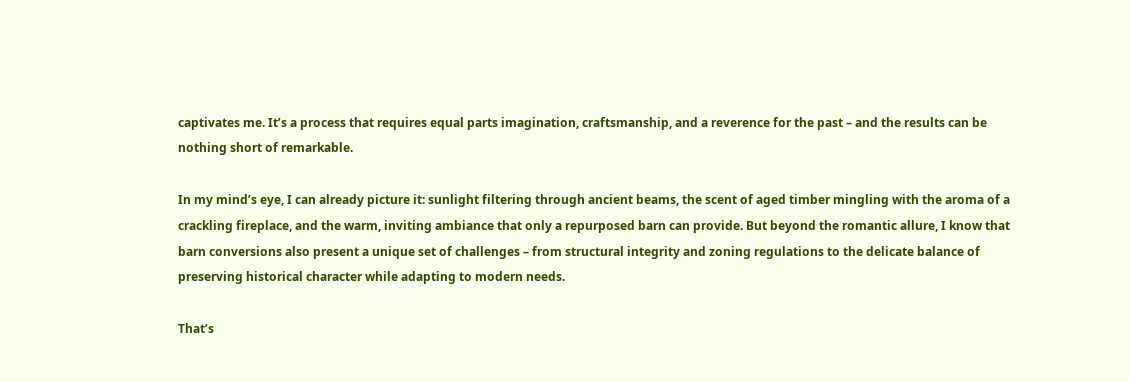captivates me. It’s a process that requires equal parts imagination, craftsmanship, and a reverence for the past – and the results can be nothing short of remarkable.

In my mind’s eye, I can already picture it: sunlight filtering through ancient beams, the scent of aged timber mingling with the aroma of a crackling fireplace, and the warm, inviting ambiance that only a repurposed barn can provide. But beyond the romantic allure, I know that barn conversions also present a unique set of challenges – from structural integrity and zoning regulations to the delicate balance of preserving historical character while adapting to modern needs.

That’s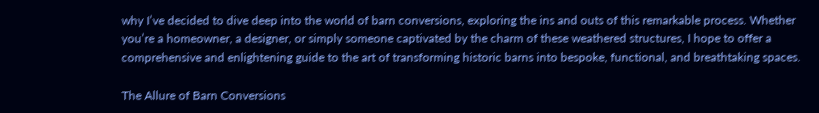why I’ve decided to dive deep into the world of barn conversions, exploring the ins and outs of this remarkable process. Whether you’re a homeowner, a designer, or simply someone captivated by the charm of these weathered structures, I hope to offer a comprehensive and enlightening guide to the art of transforming historic barns into bespoke, functional, and breathtaking spaces.

The Allure of Barn Conversions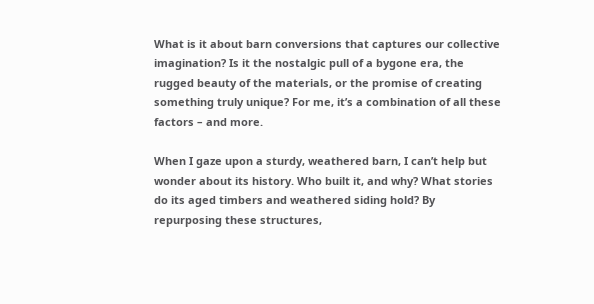What is it about barn conversions that captures our collective imagination? Is it the nostalgic pull of a bygone era, the rugged beauty of the materials, or the promise of creating something truly unique? For me, it’s a combination of all these factors – and more.

When I gaze upon a sturdy, weathered barn, I can’t help but wonder about its history. Who built it, and why? What stories do its aged timbers and weathered siding hold? By repurposing these structures,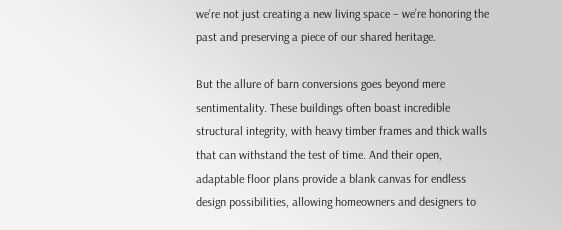we’re not just creating a new living space – we’re honoring the past and preserving a piece of our shared heritage.

But the allure of barn conversions goes beyond mere sentimentality. These buildings often boast incredible structural integrity, with heavy timber frames and thick walls that can withstand the test of time. And their open, adaptable floor plans provide a blank canvas for endless design possibilities, allowing homeowners and designers to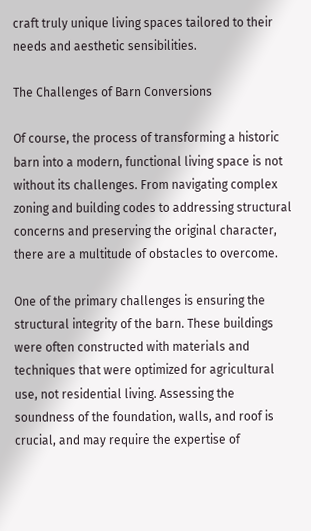craft truly unique living spaces tailored to their needs and aesthetic sensibilities.

The Challenges of Barn Conversions

Of course, the process of transforming a historic barn into a modern, functional living space is not without its challenges. From navigating complex zoning and building codes to addressing structural concerns and preserving the original character, there are a multitude of obstacles to overcome.

One of the primary challenges is ensuring the structural integrity of the barn. These buildings were often constructed with materials and techniques that were optimized for agricultural use, not residential living. Assessing the soundness of the foundation, walls, and roof is crucial, and may require the expertise of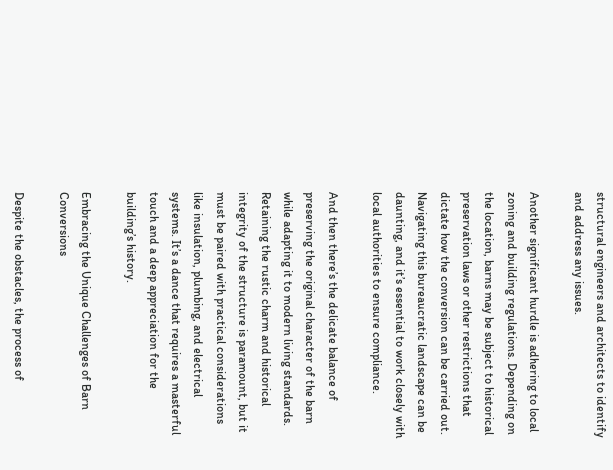structural engineers and architects to identify and address any issues.

Another significant hurdle is adhering to local zoning and building regulations. Depending on the location, barns may be subject to historical preservation laws or other restrictions that dictate how the conversion can be carried out. Navigating this bureaucratic landscape can be daunting, and it’s essential to work closely with local authorities to ensure compliance.

And then there’s the delicate balance of preserving the original character of the barn while adapting it to modern living standards. Retaining the rustic charm and historical integrity of the structure is paramount, but it must be paired with practical considerations like insulation, plumbing, and electrical systems. It’s a dance that requires a masterful touch and a deep appreciation for the building’s history.

Embracing the Unique Challenges of Barn Conversions

Despite the obstacles, the process of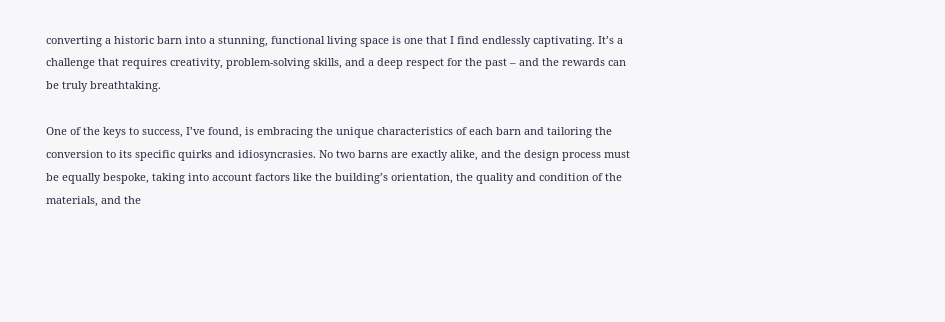converting a historic barn into a stunning, functional living space is one that I find endlessly captivating. It’s a challenge that requires creativity, problem-solving skills, and a deep respect for the past – and the rewards can be truly breathtaking.

One of the keys to success, I’ve found, is embracing the unique characteristics of each barn and tailoring the conversion to its specific quirks and idiosyncrasies. No two barns are exactly alike, and the design process must be equally bespoke, taking into account factors like the building’s orientation, the quality and condition of the materials, and the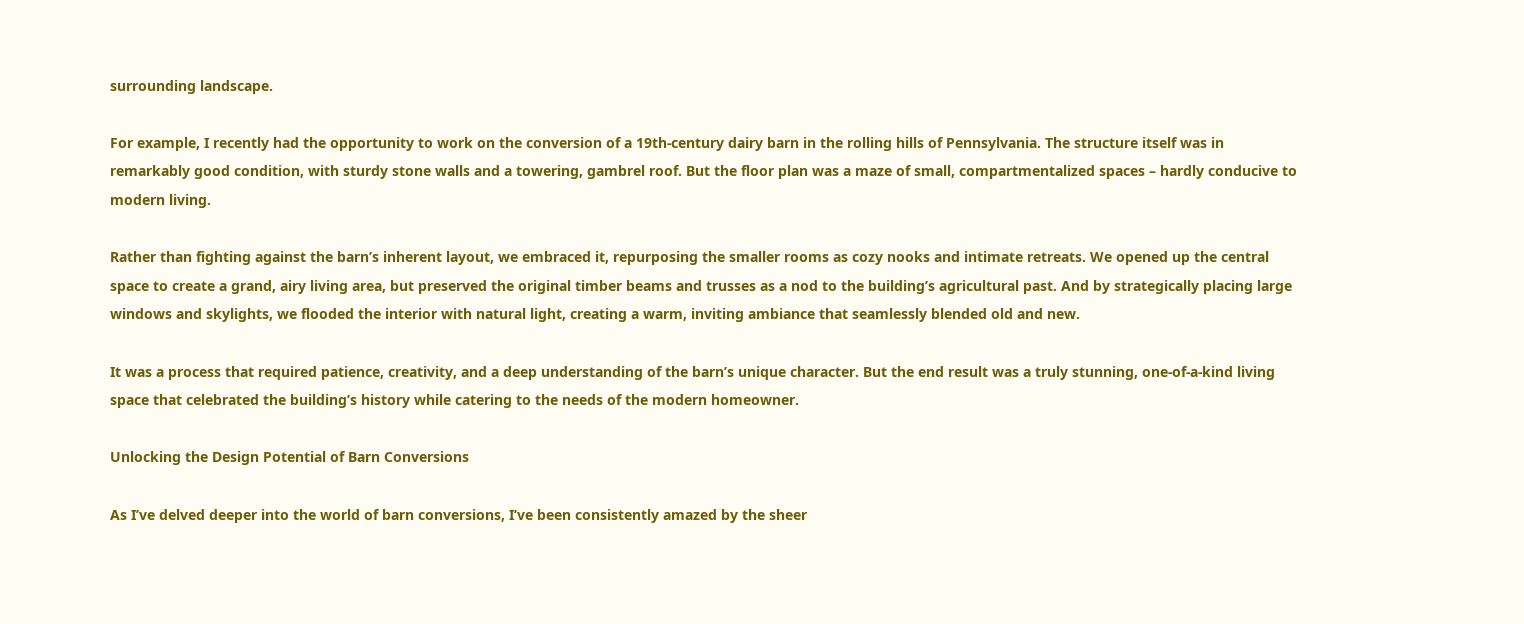surrounding landscape.

For example, I recently had the opportunity to work on the conversion of a 19th-century dairy barn in the rolling hills of Pennsylvania. The structure itself was in remarkably good condition, with sturdy stone walls and a towering, gambrel roof. But the floor plan was a maze of small, compartmentalized spaces – hardly conducive to modern living.

Rather than fighting against the barn’s inherent layout, we embraced it, repurposing the smaller rooms as cozy nooks and intimate retreats. We opened up the central space to create a grand, airy living area, but preserved the original timber beams and trusses as a nod to the building’s agricultural past. And by strategically placing large windows and skylights, we flooded the interior with natural light, creating a warm, inviting ambiance that seamlessly blended old and new.

It was a process that required patience, creativity, and a deep understanding of the barn’s unique character. But the end result was a truly stunning, one-of-a-kind living space that celebrated the building’s history while catering to the needs of the modern homeowner.

Unlocking the Design Potential of Barn Conversions

As I’ve delved deeper into the world of barn conversions, I’ve been consistently amazed by the sheer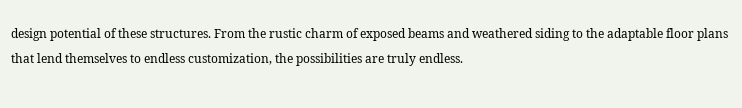design potential of these structures. From the rustic charm of exposed beams and weathered siding to the adaptable floor plans that lend themselves to endless customization, the possibilities are truly endless.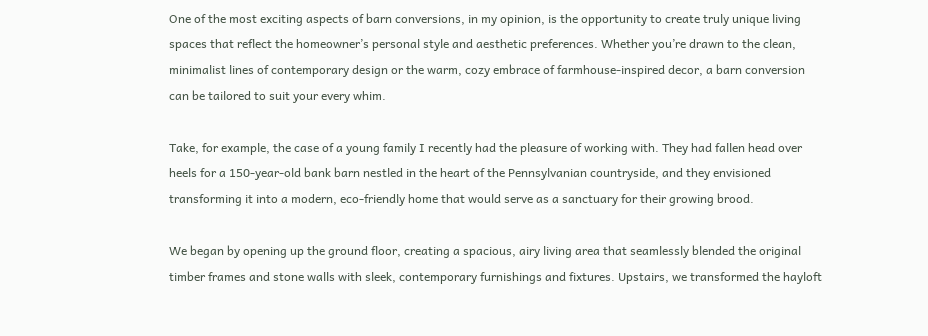One of the most exciting aspects of barn conversions, in my opinion, is the opportunity to create truly unique living spaces that reflect the homeowner’s personal style and aesthetic preferences. Whether you’re drawn to the clean, minimalist lines of contemporary design or the warm, cozy embrace of farmhouse-inspired decor, a barn conversion can be tailored to suit your every whim.

Take, for example, the case of a young family I recently had the pleasure of working with. They had fallen head over heels for a 150-year-old bank barn nestled in the heart of the Pennsylvanian countryside, and they envisioned transforming it into a modern, eco-friendly home that would serve as a sanctuary for their growing brood.

We began by opening up the ground floor, creating a spacious, airy living area that seamlessly blended the original timber frames and stone walls with sleek, contemporary furnishings and fixtures. Upstairs, we transformed the hayloft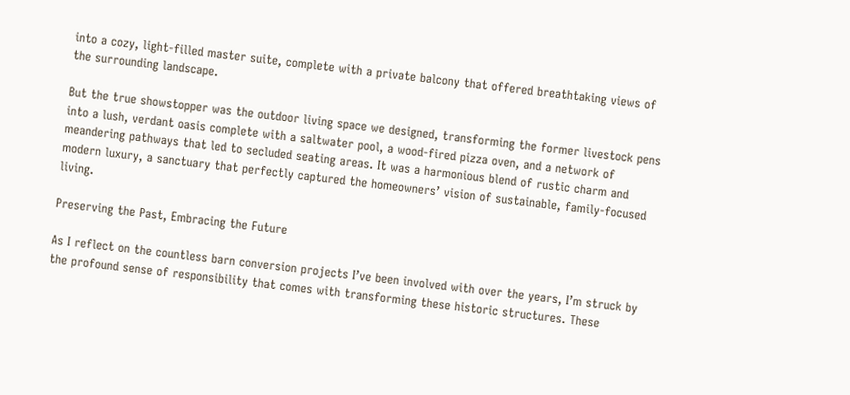into a cozy, light-filled master suite, complete with a private balcony that offered breathtaking views of the surrounding landscape.

But the true showstopper was the outdoor living space we designed, transforming the former livestock pens into a lush, verdant oasis complete with a saltwater pool, a wood-fired pizza oven, and a network of meandering pathways that led to secluded seating areas. It was a harmonious blend of rustic charm and modern luxury, a sanctuary that perfectly captured the homeowners’ vision of sustainable, family-focused living.

Preserving the Past, Embracing the Future

As I reflect on the countless barn conversion projects I’ve been involved with over the years, I’m struck by the profound sense of responsibility that comes with transforming these historic structures. These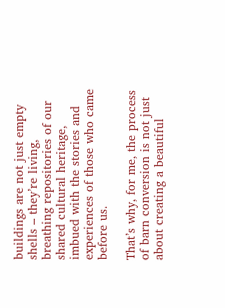buildings are not just empty shells – they’re living, breathing repositories of our shared cultural heritage, imbued with the stories and experiences of those who came before us.

That’s why, for me, the process of barn conversion is not just about creating a beautiful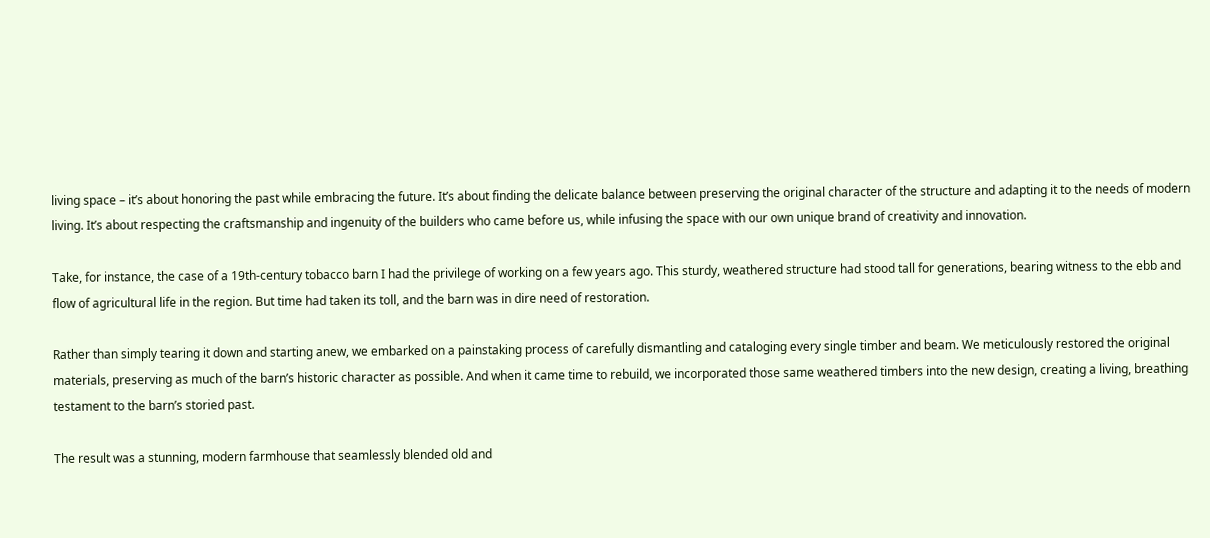living space – it’s about honoring the past while embracing the future. It’s about finding the delicate balance between preserving the original character of the structure and adapting it to the needs of modern living. It’s about respecting the craftsmanship and ingenuity of the builders who came before us, while infusing the space with our own unique brand of creativity and innovation.

Take, for instance, the case of a 19th-century tobacco barn I had the privilege of working on a few years ago. This sturdy, weathered structure had stood tall for generations, bearing witness to the ebb and flow of agricultural life in the region. But time had taken its toll, and the barn was in dire need of restoration.

Rather than simply tearing it down and starting anew, we embarked on a painstaking process of carefully dismantling and cataloging every single timber and beam. We meticulously restored the original materials, preserving as much of the barn’s historic character as possible. And when it came time to rebuild, we incorporated those same weathered timbers into the new design, creating a living, breathing testament to the barn’s storied past.

The result was a stunning, modern farmhouse that seamlessly blended old and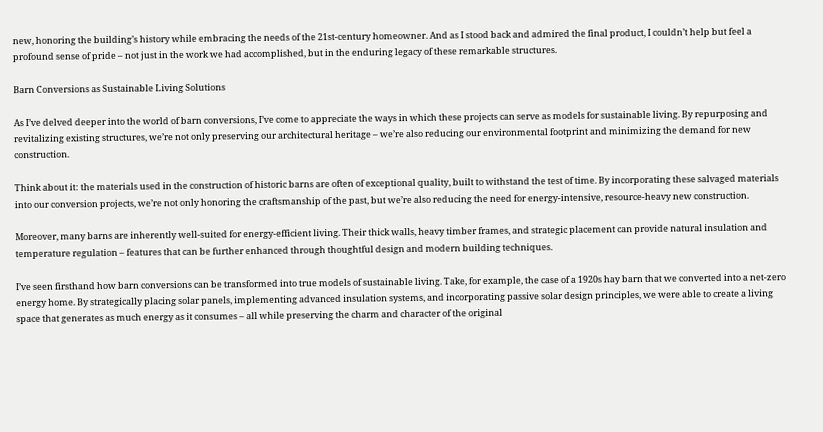new, honoring the building’s history while embracing the needs of the 21st-century homeowner. And as I stood back and admired the final product, I couldn’t help but feel a profound sense of pride – not just in the work we had accomplished, but in the enduring legacy of these remarkable structures.

Barn Conversions as Sustainable Living Solutions

As I’ve delved deeper into the world of barn conversions, I’ve come to appreciate the ways in which these projects can serve as models for sustainable living. By repurposing and revitalizing existing structures, we’re not only preserving our architectural heritage – we’re also reducing our environmental footprint and minimizing the demand for new construction.

Think about it: the materials used in the construction of historic barns are often of exceptional quality, built to withstand the test of time. By incorporating these salvaged materials into our conversion projects, we’re not only honoring the craftsmanship of the past, but we’re also reducing the need for energy-intensive, resource-heavy new construction.

Moreover, many barns are inherently well-suited for energy-efficient living. Their thick walls, heavy timber frames, and strategic placement can provide natural insulation and temperature regulation – features that can be further enhanced through thoughtful design and modern building techniques.

I’ve seen firsthand how barn conversions can be transformed into true models of sustainable living. Take, for example, the case of a 1920s hay barn that we converted into a net-zero energy home. By strategically placing solar panels, implementing advanced insulation systems, and incorporating passive solar design principles, we were able to create a living space that generates as much energy as it consumes – all while preserving the charm and character of the original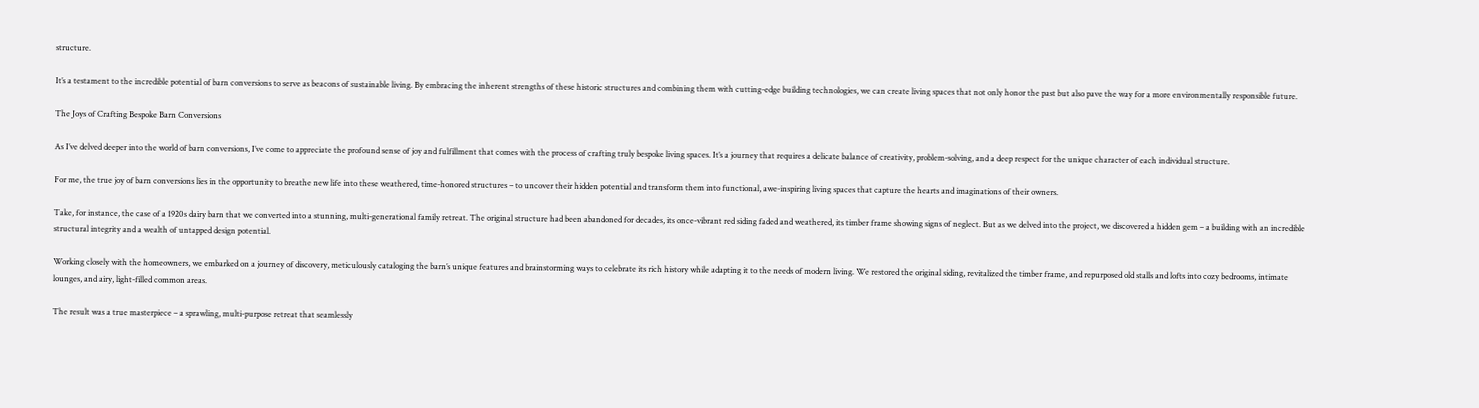structure.

It’s a testament to the incredible potential of barn conversions to serve as beacons of sustainable living. By embracing the inherent strengths of these historic structures and combining them with cutting-edge building technologies, we can create living spaces that not only honor the past but also pave the way for a more environmentally responsible future.

The Joys of Crafting Bespoke Barn Conversions

As I’ve delved deeper into the world of barn conversions, I’ve come to appreciate the profound sense of joy and fulfillment that comes with the process of crafting truly bespoke living spaces. It’s a journey that requires a delicate balance of creativity, problem-solving, and a deep respect for the unique character of each individual structure.

For me, the true joy of barn conversions lies in the opportunity to breathe new life into these weathered, time-honored structures – to uncover their hidden potential and transform them into functional, awe-inspiring living spaces that capture the hearts and imaginations of their owners.

Take, for instance, the case of a 1920s dairy barn that we converted into a stunning, multi-generational family retreat. The original structure had been abandoned for decades, its once-vibrant red siding faded and weathered, its timber frame showing signs of neglect. But as we delved into the project, we discovered a hidden gem – a building with an incredible structural integrity and a wealth of untapped design potential.

Working closely with the homeowners, we embarked on a journey of discovery, meticulously cataloging the barn’s unique features and brainstorming ways to celebrate its rich history while adapting it to the needs of modern living. We restored the original siding, revitalized the timber frame, and repurposed old stalls and lofts into cozy bedrooms, intimate lounges, and airy, light-filled common areas.

The result was a true masterpiece – a sprawling, multi-purpose retreat that seamlessly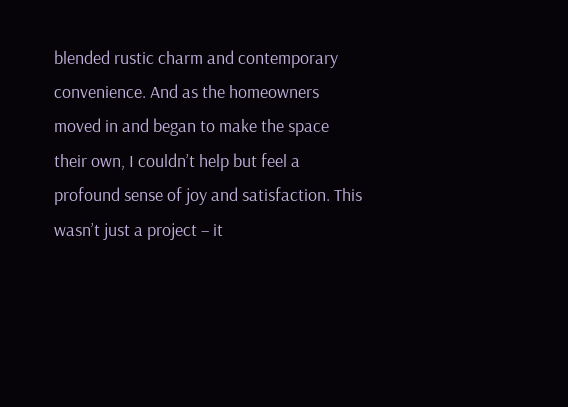blended rustic charm and contemporary convenience. And as the homeowners moved in and began to make the space their own, I couldn’t help but feel a profound sense of joy and satisfaction. This wasn’t just a project – it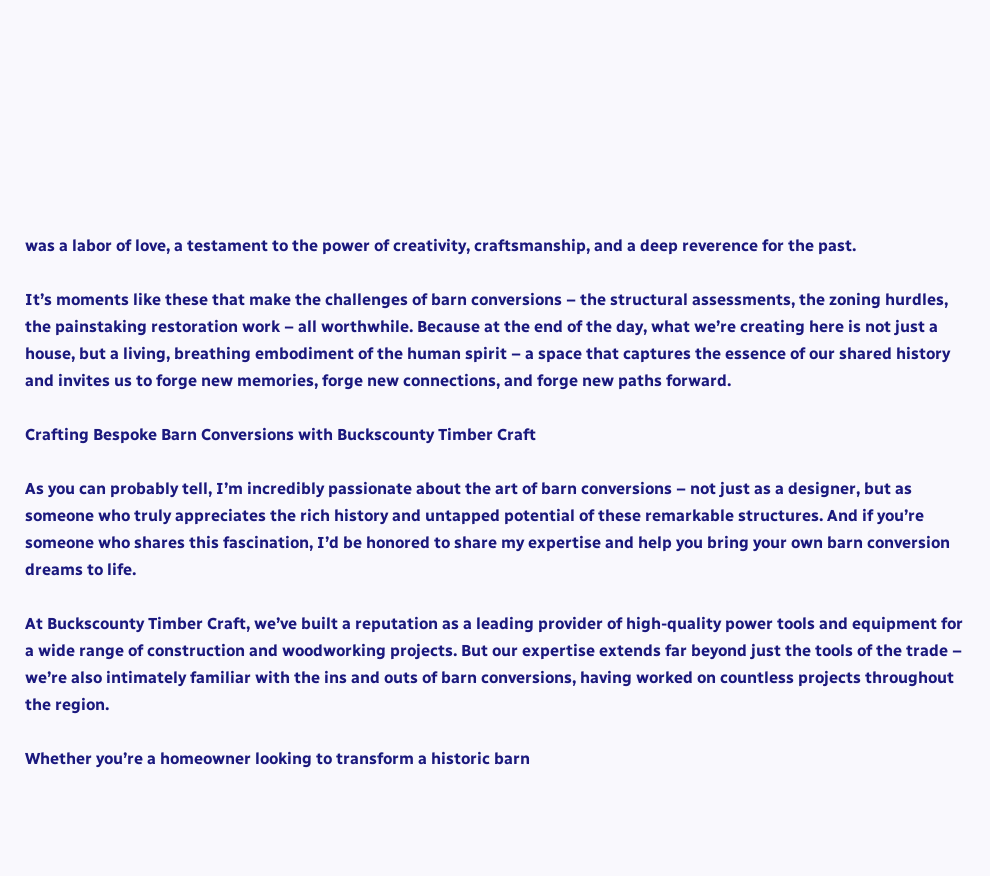was a labor of love, a testament to the power of creativity, craftsmanship, and a deep reverence for the past.

It’s moments like these that make the challenges of barn conversions – the structural assessments, the zoning hurdles, the painstaking restoration work – all worthwhile. Because at the end of the day, what we’re creating here is not just a house, but a living, breathing embodiment of the human spirit – a space that captures the essence of our shared history and invites us to forge new memories, forge new connections, and forge new paths forward.

Crafting Bespoke Barn Conversions with Buckscounty Timber Craft

As you can probably tell, I’m incredibly passionate about the art of barn conversions – not just as a designer, but as someone who truly appreciates the rich history and untapped potential of these remarkable structures. And if you’re someone who shares this fascination, I’d be honored to share my expertise and help you bring your own barn conversion dreams to life.

At Buckscounty Timber Craft, we’ve built a reputation as a leading provider of high-quality power tools and equipment for a wide range of construction and woodworking projects. But our expertise extends far beyond just the tools of the trade – we’re also intimately familiar with the ins and outs of barn conversions, having worked on countless projects throughout the region.

Whether you’re a homeowner looking to transform a historic barn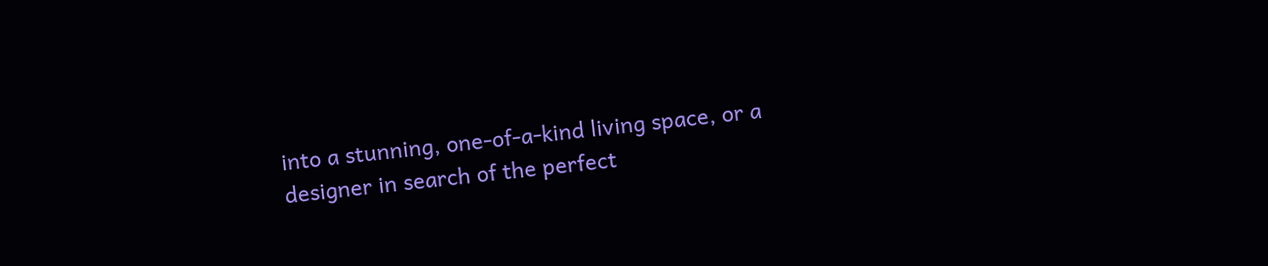into a stunning, one-of-a-kind living space, or a designer in search of the perfect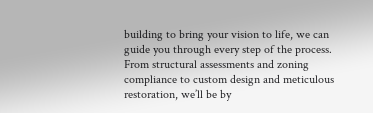building to bring your vision to life, we can guide you through every step of the process. From structural assessments and zoning compliance to custom design and meticulous restoration, we’ll be by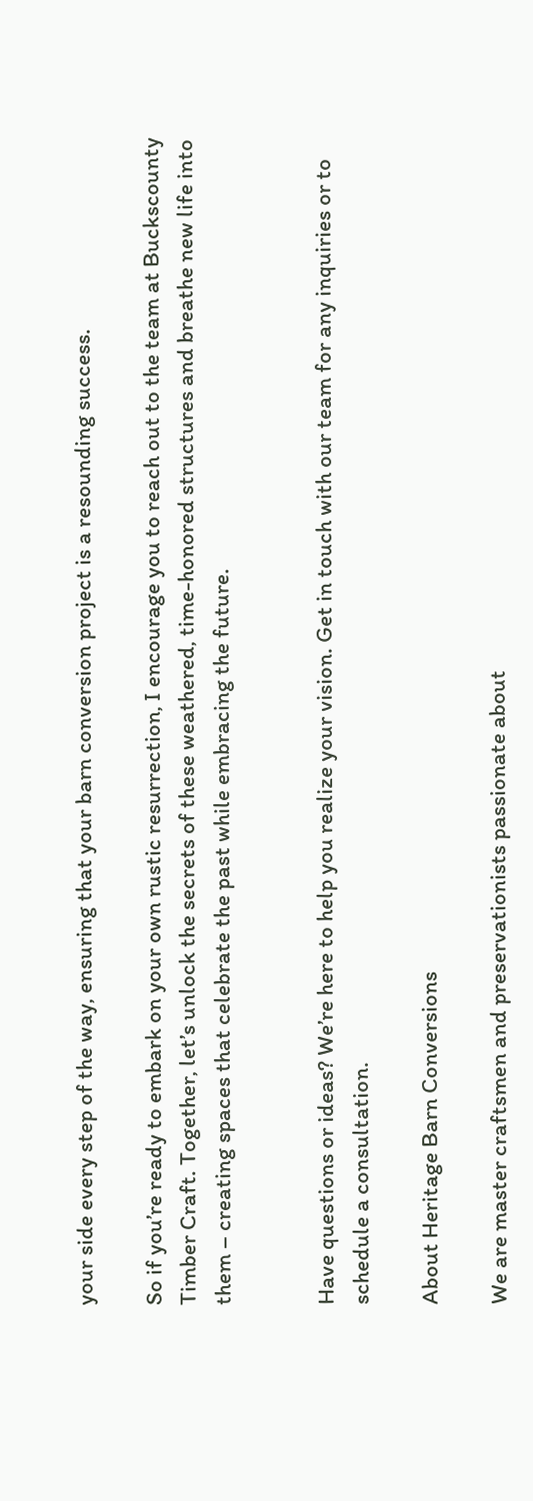your side every step of the way, ensuring that your barn conversion project is a resounding success.

So if you’re ready to embark on your own rustic resurrection, I encourage you to reach out to the team at Buckscounty Timber Craft. Together, let’s unlock the secrets of these weathered, time-honored structures and breathe new life into them – creating spaces that celebrate the past while embracing the future.


Have questions or ideas? We’re here to help you realize your vision. Get in touch with our team for any inquiries or to schedule a consultation.

About Heritage Barn Conversions

We are master craftsmen and preservationists passionate about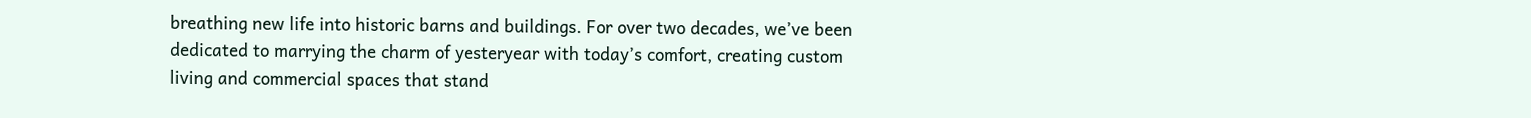breathing new life into historic barns and buildings. For over two decades, we’ve been dedicated to marrying the charm of yesteryear with today’s comfort, creating custom living and commercial spaces that stand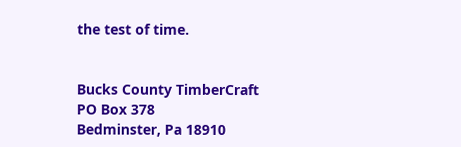the test of time.


Bucks County TimberCraft
PO Box 378
Bedminster, Pa 18910